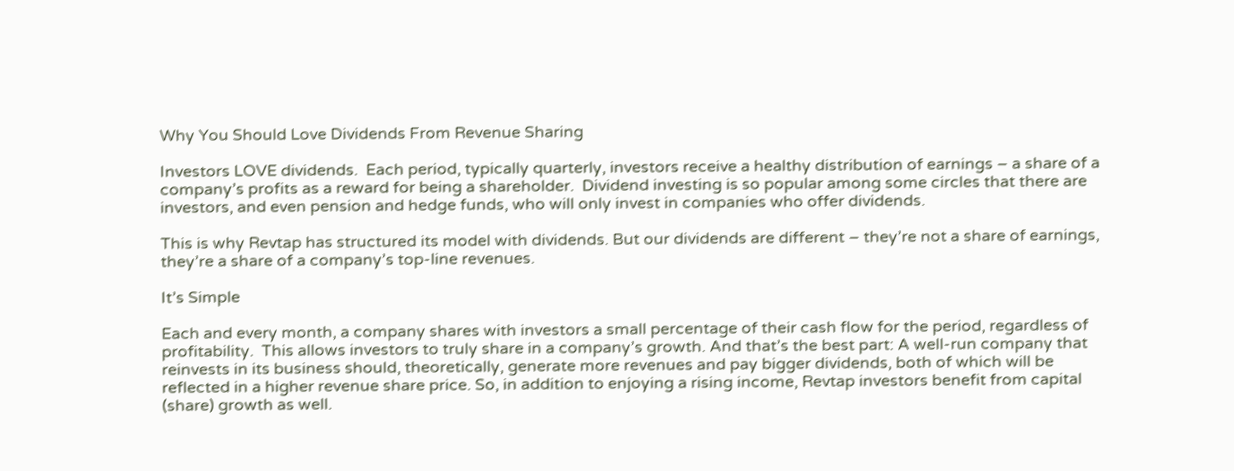Why You Should Love Dividends From Revenue Sharing

Investors LOVE dividends.  Each period, typically quarterly, investors receive a healthy distribution of earnings – a share of a company’s profits as a reward for being a shareholder.  Dividend investing is so popular among some circles that there are investors, and even pension and hedge funds, who will only invest in companies who offer dividends.

This is why Revtap has structured its model with dividends. But our dividends are different – they’re not a share of earnings, they’re a share of a company’s top-line revenues.

It’s Simple

Each and every month, a company shares with investors a small percentage of their cash flow for the period, regardless of profitability.  This allows investors to truly share in a company’s growth. And that’s the best part: A well-run company that reinvests in its business should, theoretically, generate more revenues and pay bigger dividends, both of which will be reflected in a higher revenue share price. So, in addition to enjoying a rising income, Revtap investors benefit from capital (share) growth as well.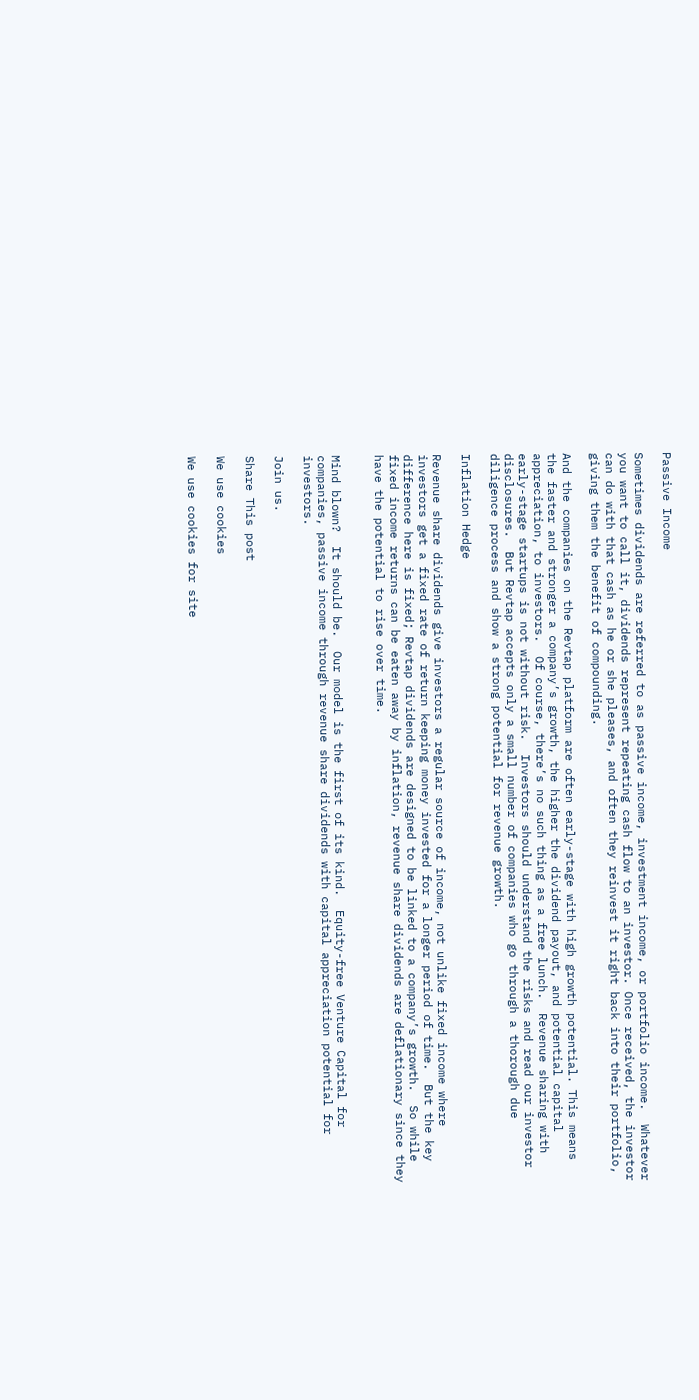Passive Income

Sometimes dividends are referred to as passive income, investment income, or portfolio income.  Whatever you want to call it, dividends represent repeating cash flow to an investor. Once received, the investor can do with that cash as he or she pleases, and often they reinvest it right back into their portfolio, giving them the benefit of compounding.

And the companies on the Revtap platform are often early-stage with high growth potential. This means the faster and stronger a company’s growth, the higher the dividend payout, and potential capital appreciation, to investors.  Of course, there’s no such thing as a free lunch.  Revenue sharing with early-stage startups is not without risk.  Investors should understand the risks and read our investor disclosures.  But Revtap accepts only a small number of companies who go through a thorough due diligence process and show a strong potential for revenue growth.

Inflation Hedge

Revenue share dividends give investors a regular source of income, not unlike fixed income where investors get a fixed rate of return keeping money invested for a longer period of time.  But the key difference here is fixed; Revtap dividends are designed to be linked to a company’s growth.  So while fixed income returns can be eaten away by inflation, revenue share dividends are deflationary since they have the potential to rise over time.


Mind blown?  It should be.  Our model is the first of its kind.  Equity-free Venture Capital for companies, passive income through revenue share dividends with capital appreciation potential for investors.

Join us.

Share This post

We use cookies

We use cookies for site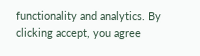functionality and analytics. By clicking accept, you agree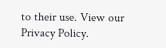to their use. View our Privacy Policy.